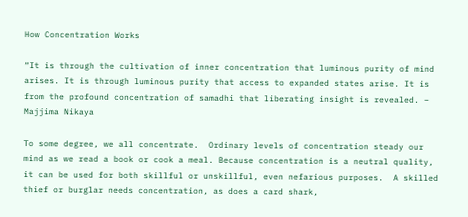How Concentration Works

“It is through the cultivation of inner concentration that luminous purity of mind arises. It is through luminous purity that access to expanded states arise. It is from the profound concentration of samadhi that liberating insight is revealed. – Majjima Nikaya

To some degree, we all concentrate.  Ordinary levels of concentration steady our mind as we read a book or cook a meal. Because concentration is a neutral quality, it can be used for both skillful or unskillful, even nefarious purposes.  A skilled thief or burglar needs concentration, as does a card shark,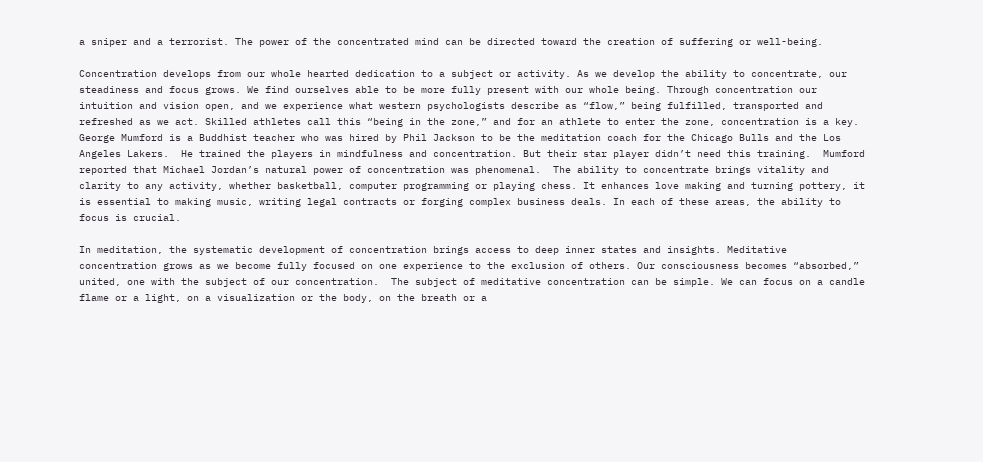a sniper and a terrorist. The power of the concentrated mind can be directed toward the creation of suffering or well-being.

Concentration develops from our whole hearted dedication to a subject or activity. As we develop the ability to concentrate, our steadiness and focus grows. We find ourselves able to be more fully present with our whole being. Through concentration our intuition and vision open, and we experience what western psychologists describe as “flow,” being fulfilled, transported and refreshed as we act. Skilled athletes call this “being in the zone,” and for an athlete to enter the zone, concentration is a key.  George Mumford is a Buddhist teacher who was hired by Phil Jackson to be the meditation coach for the Chicago Bulls and the Los Angeles Lakers.  He trained the players in mindfulness and concentration. But their star player didn’t need this training.  Mumford reported that Michael Jordan’s natural power of concentration was phenomenal.  The ability to concentrate brings vitality and clarity to any activity, whether basketball, computer programming or playing chess. It enhances love making and turning pottery, it is essential to making music, writing legal contracts or forging complex business deals. In each of these areas, the ability to focus is crucial.

In meditation, the systematic development of concentration brings access to deep inner states and insights. Meditative concentration grows as we become fully focused on one experience to the exclusion of others. Our consciousness becomes “absorbed,” united, one with the subject of our concentration.  The subject of meditative concentration can be simple. We can focus on a candle flame or a light, on a visualization or the body, on the breath or a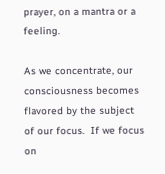prayer, on a mantra or a feeling.

As we concentrate, our consciousness becomes flavored by the subject of our focus.  If we focus on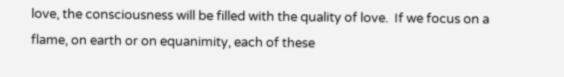love, the consciousness will be filled with the quality of love.  If we focus on a flame, on earth or on equanimity, each of these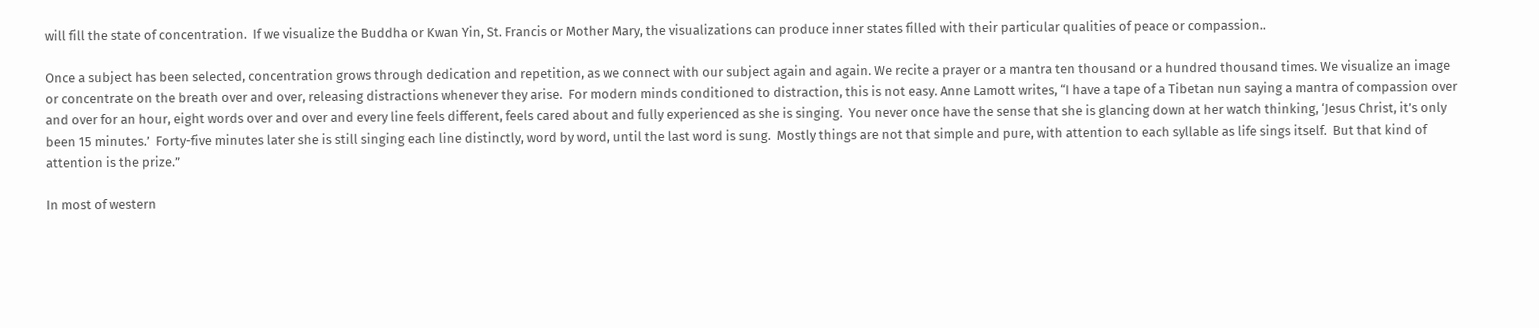will fill the state of concentration.  If we visualize the Buddha or Kwan Yin, St. Francis or Mother Mary, the visualizations can produce inner states filled with their particular qualities of peace or compassion..

Once a subject has been selected, concentration grows through dedication and repetition, as we connect with our subject again and again. We recite a prayer or a mantra ten thousand or a hundred thousand times. We visualize an image or concentrate on the breath over and over, releasing distractions whenever they arise.  For modern minds conditioned to distraction, this is not easy. Anne Lamott writes, “I have a tape of a Tibetan nun saying a mantra of compassion over and over for an hour, eight words over and over and every line feels different, feels cared about and fully experienced as she is singing.  You never once have the sense that she is glancing down at her watch thinking, ‘Jesus Christ, it’s only been 15 minutes.’  Forty-five minutes later she is still singing each line distinctly, word by word, until the last word is sung.  Mostly things are not that simple and pure, with attention to each syllable as life sings itself.  But that kind of attention is the prize.”

In most of western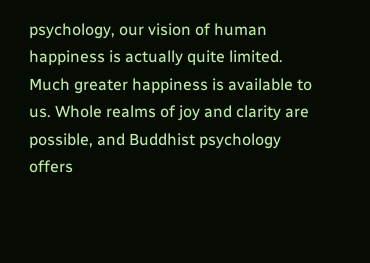psychology, our vision of human happiness is actually quite limited. Much greater happiness is available to us. Whole realms of joy and clarity are possible, and Buddhist psychology offers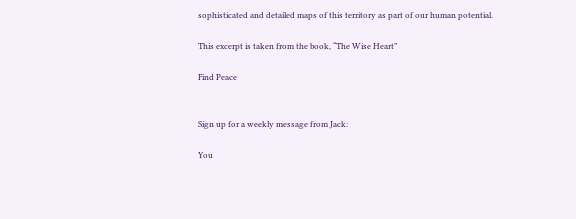sophisticated and detailed maps of this territory as part of our human potential.

This excerpt is taken from the book, “The Wise Heart”

Find Peace


Sign up for a weekly message from Jack:

You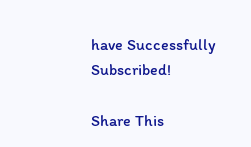have Successfully Subscribed!

Share This